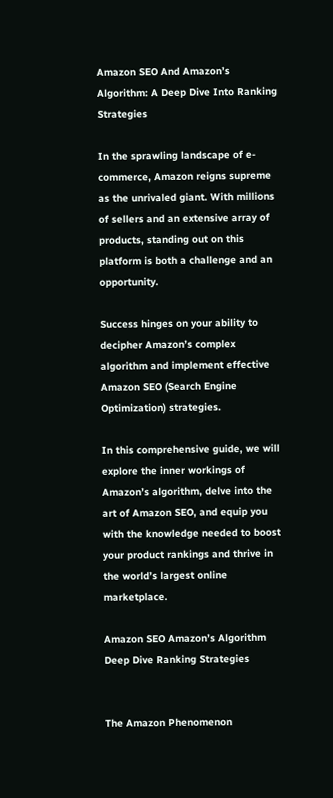Amazon SEO And Amazon’s Algorithm: A Deep Dive Into Ranking Strategies

In the sprawling landscape of e-commerce, Amazon reigns supreme as the unrivaled giant. With millions of sellers and an extensive array of products, standing out on this platform is both a challenge and an opportunity.

Success hinges on your ability to decipher Amazon’s complex algorithm and implement effective Amazon SEO (Search Engine Optimization) strategies.

In this comprehensive guide, we will explore the inner workings of Amazon’s algorithm, delve into the art of Amazon SEO, and equip you with the knowledge needed to boost your product rankings and thrive in the world’s largest online marketplace.

Amazon SEO Amazon’s Algorithm Deep Dive Ranking Strategies


The Amazon Phenomenon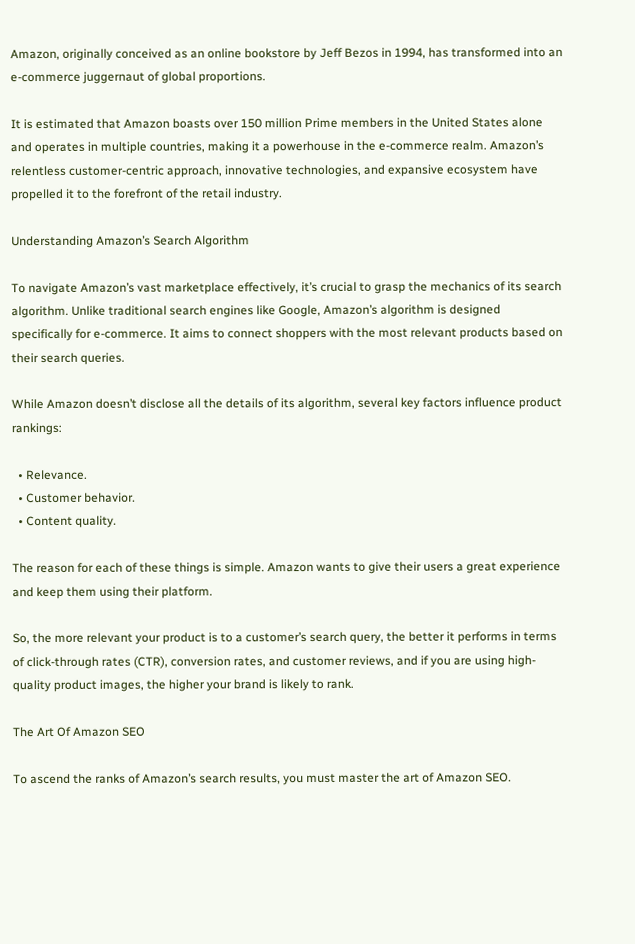Amazon, originally conceived as an online bookstore by Jeff Bezos in 1994, has transformed into an e-commerce juggernaut of global proportions.

It is estimated that Amazon boasts over 150 million Prime members in the United States alone and operates in multiple countries, making it a powerhouse in the e-commerce realm. Amazon’s relentless customer-centric approach, innovative technologies, and expansive ecosystem have propelled it to the forefront of the retail industry.

Understanding Amazon’s Search Algorithm

To navigate Amazon’s vast marketplace effectively, it’s crucial to grasp the mechanics of its search algorithm. Unlike traditional search engines like Google, Amazon’s algorithm is designed specifically for e-commerce. It aims to connect shoppers with the most relevant products based on their search queries.

While Amazon doesn’t disclose all the details of its algorithm, several key factors influence product rankings:

  • Relevance.
  • Customer behavior.
  • Content quality.

The reason for each of these things is simple. Amazon wants to give their users a great experience and keep them using their platform.

So, the more relevant your product is to a customer’s search query, the better it performs in terms of click-through rates (CTR), conversion rates, and customer reviews, and if you are using high-quality product images, the higher your brand is likely to rank.

The Art Of Amazon SEO

To ascend the ranks of Amazon’s search results, you must master the art of Amazon SEO.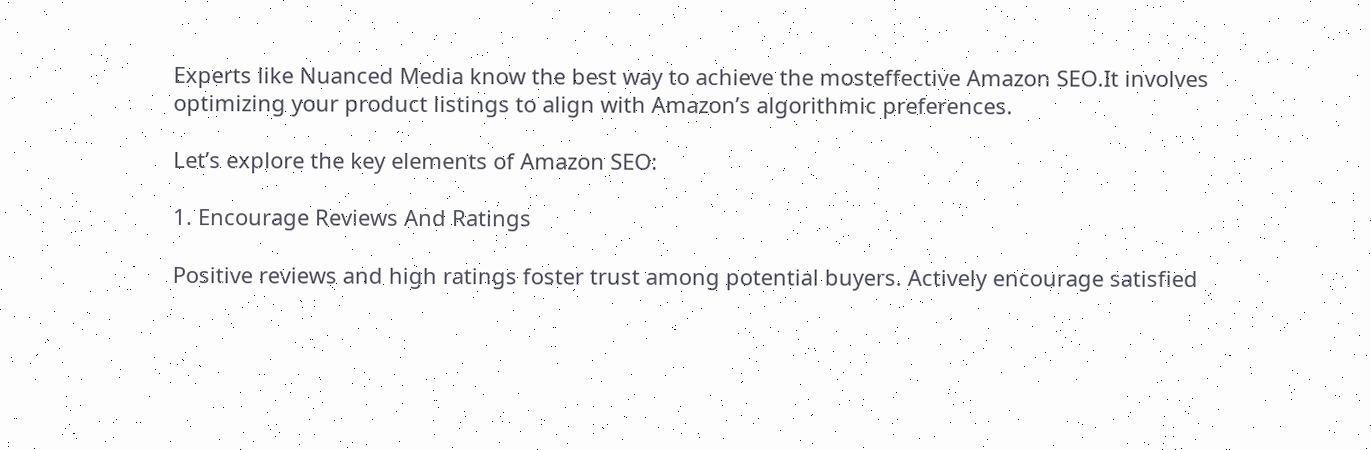Experts like Nuanced Media know the best way to achieve the mosteffective Amazon SEO.It involves optimizing your product listings to align with Amazon’s algorithmic preferences.

Let’s explore the key elements of Amazon SEO:

1. Encourage Reviews And Ratings

Positive reviews and high ratings foster trust among potential buyers. Actively encourage satisfied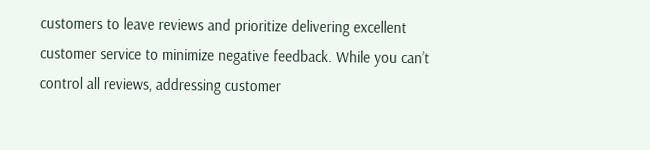customers to leave reviews and prioritize delivering excellent customer service to minimize negative feedback. While you can’t control all reviews, addressing customer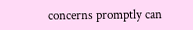concerns promptly can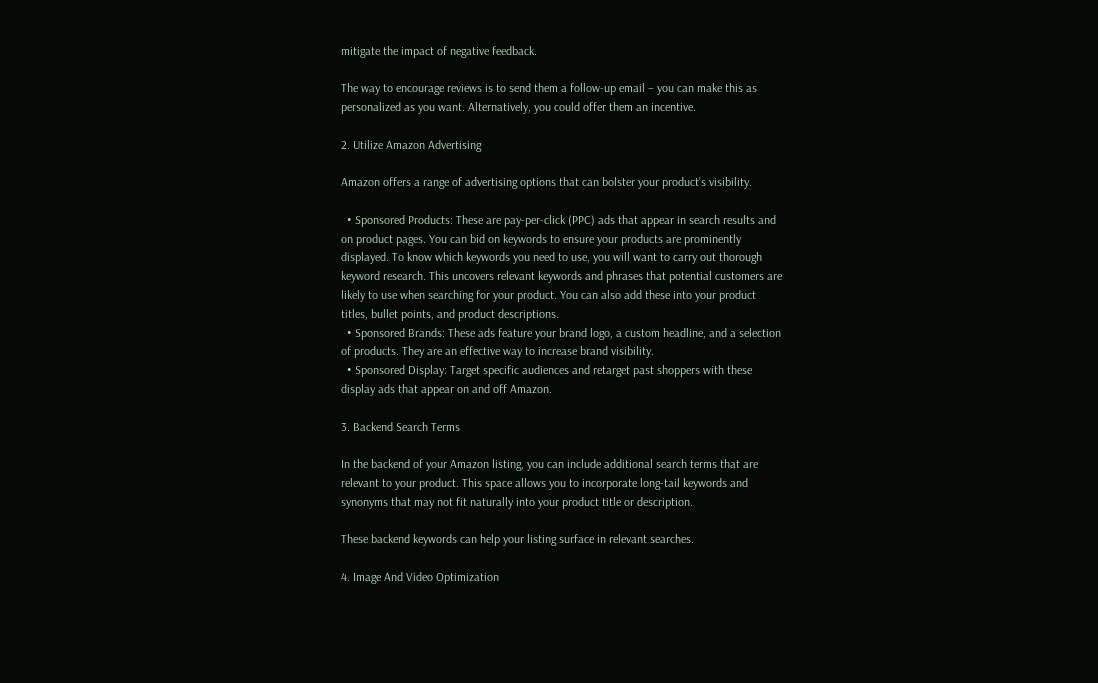mitigate the impact of negative feedback.

The way to encourage reviews is to send them a follow-up email – you can make this as personalized as you want. Alternatively, you could offer them an incentive.

2. Utilize Amazon Advertising

Amazon offers a range of advertising options that can bolster your product’s visibility.

  • Sponsored Products: These are pay-per-click (PPC) ads that appear in search results and on product pages. You can bid on keywords to ensure your products are prominently displayed. To know which keywords you need to use, you will want to carry out thorough keyword research. This uncovers relevant keywords and phrases that potential customers are likely to use when searching for your product. You can also add these into your product titles, bullet points, and product descriptions.
  • Sponsored Brands: These ads feature your brand logo, a custom headline, and a selection of products. They are an effective way to increase brand visibility.
  • Sponsored Display: Target specific audiences and retarget past shoppers with these display ads that appear on and off Amazon.

3. Backend Search Terms

In the backend of your Amazon listing, you can include additional search terms that are relevant to your product. This space allows you to incorporate long-tail keywords and synonyms that may not fit naturally into your product title or description.

These backend keywords can help your listing surface in relevant searches.

4. Image And Video Optimization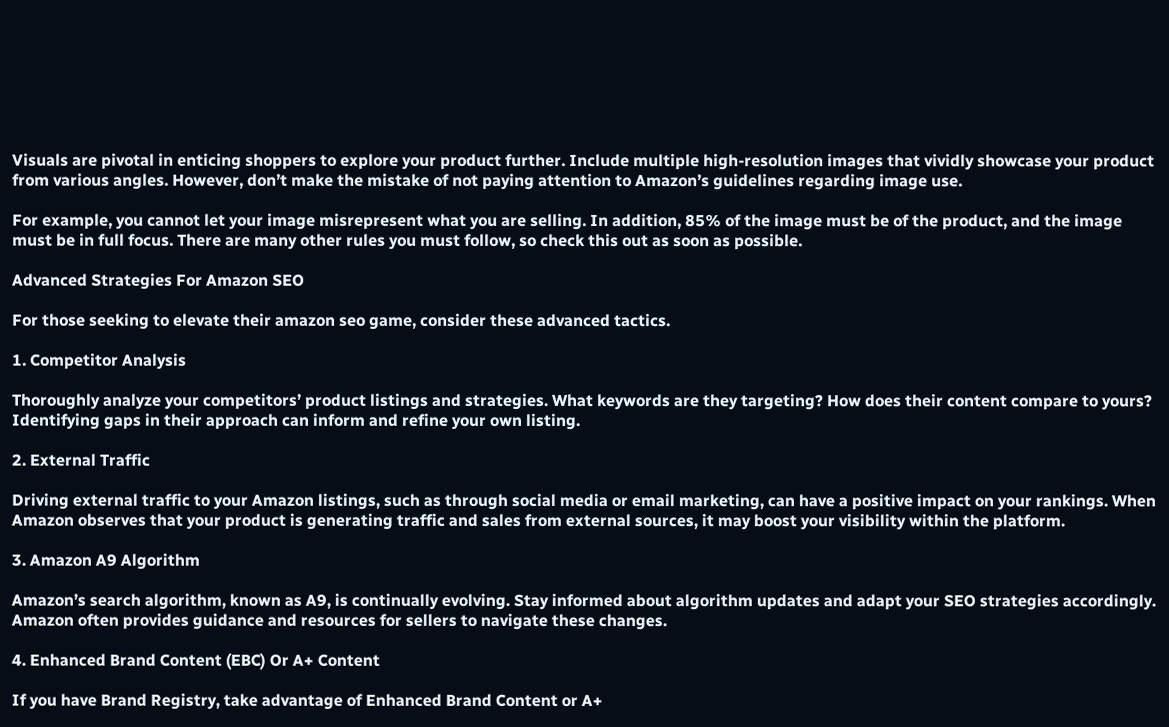Visuals are pivotal in enticing shoppers to explore your product further. Include multiple high-resolution images that vividly showcase your product from various angles. However, don’t make the mistake of not paying attention to Amazon’s guidelines regarding image use.

For example, you cannot let your image misrepresent what you are selling. In addition, 85% of the image must be of the product, and the image must be in full focus. There are many other rules you must follow, so check this out as soon as possible.

Advanced Strategies For Amazon SEO

For those seeking to elevate their amazon seo game, consider these advanced tactics.

1. Competitor Analysis

Thoroughly analyze your competitors’ product listings and strategies. What keywords are they targeting? How does their content compare to yours? Identifying gaps in their approach can inform and refine your own listing.

2. External Traffic

Driving external traffic to your Amazon listings, such as through social media or email marketing, can have a positive impact on your rankings. When Amazon observes that your product is generating traffic and sales from external sources, it may boost your visibility within the platform.

3. Amazon A9 Algorithm

Amazon’s search algorithm, known as A9, is continually evolving. Stay informed about algorithm updates and adapt your SEO strategies accordingly. Amazon often provides guidance and resources for sellers to navigate these changes.

4. Enhanced Brand Content (EBC) Or A+ Content

If you have Brand Registry, take advantage of Enhanced Brand Content or A+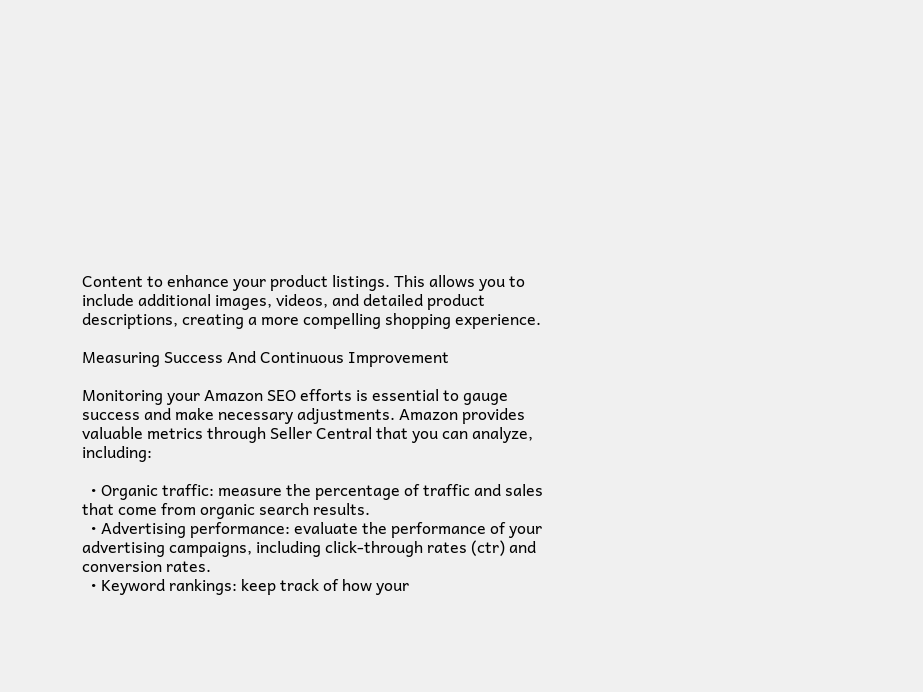Content to enhance your product listings. This allows you to include additional images, videos, and detailed product descriptions, creating a more compelling shopping experience.

Measuring Success And Continuous Improvement

Monitoring your Amazon SEO efforts is essential to gauge success and make necessary adjustments. Amazon provides valuable metrics through Seller Central that you can analyze, including:

  • Organic traffic: measure the percentage of traffic and sales that come from organic search results.
  • Advertising performance: evaluate the performance of your advertising campaigns, including click-through rates (ctr) and conversion rates.
  • Keyword rankings: keep track of how your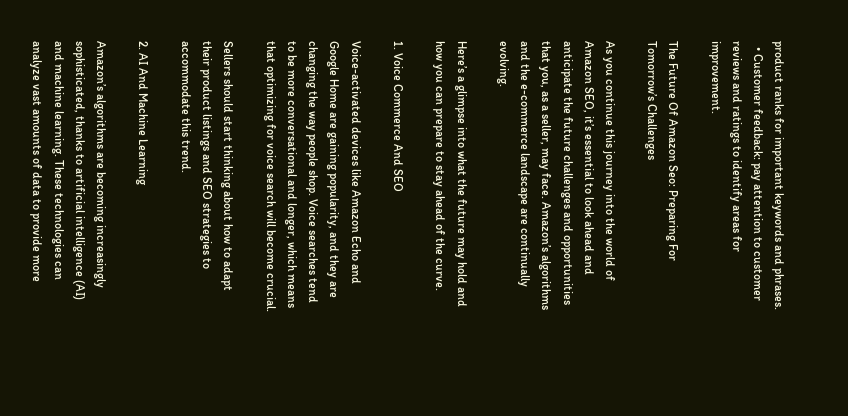product ranks for important keywords and phrases.
  • Customer feedback: pay attention to customer reviews and ratings to identify areas for improvement.

The Future Of Amazon Seo: Preparing For Tomorrow’s Challenges

As you continue this journey into the world of Amazon SEO, it’s essential to look ahead and anticipate the future challenges and opportunities that you, as a seller, may face. Amazon’s algorithms and the e-commerce landscape are continually evolving.

Here’s a glimpse into what the future may hold and how you can prepare to stay ahead of the curve.

1. Voice Commerce And SEO

Voice-activated devices like Amazon Echo and Google Home are gaining popularity, and they are changing the way people shop. Voice searches tend to be more conversational and longer, which means that optimizing for voice search will become crucial.

Sellers should start thinking about how to adapt their product listings and SEO strategies to accommodate this trend.

2. AI And Machine Learning

Amazon’s algorithms are becoming increasingly sophisticated, thanks to artificial intelligence (AI) and machine learning. These technologies can analyze vast amounts of data to provide more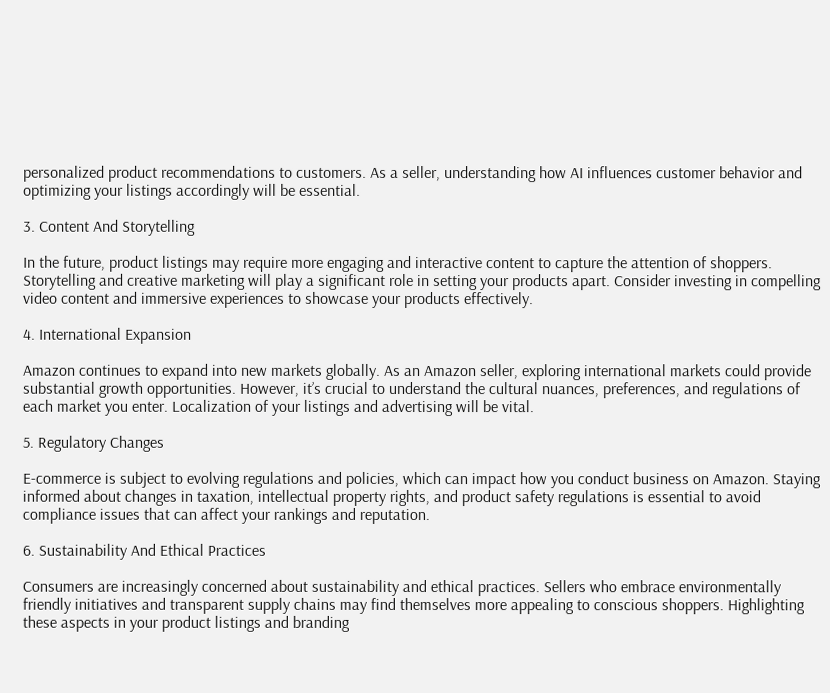personalized product recommendations to customers. As a seller, understanding how AI influences customer behavior and optimizing your listings accordingly will be essential.

3. Content And Storytelling

In the future, product listings may require more engaging and interactive content to capture the attention of shoppers. Storytelling and creative marketing will play a significant role in setting your products apart. Consider investing in compelling video content and immersive experiences to showcase your products effectively.

4. International Expansion

Amazon continues to expand into new markets globally. As an Amazon seller, exploring international markets could provide substantial growth opportunities. However, it’s crucial to understand the cultural nuances, preferences, and regulations of each market you enter. Localization of your listings and advertising will be vital.

5. Regulatory Changes

E-commerce is subject to evolving regulations and policies, which can impact how you conduct business on Amazon. Staying informed about changes in taxation, intellectual property rights, and product safety regulations is essential to avoid compliance issues that can affect your rankings and reputation.

6. Sustainability And Ethical Practices

Consumers are increasingly concerned about sustainability and ethical practices. Sellers who embrace environmentally friendly initiatives and transparent supply chains may find themselves more appealing to conscious shoppers. Highlighting these aspects in your product listings and branding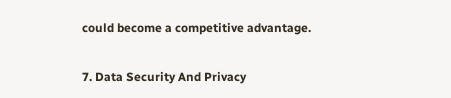could become a competitive advantage.

7. Data Security And Privacy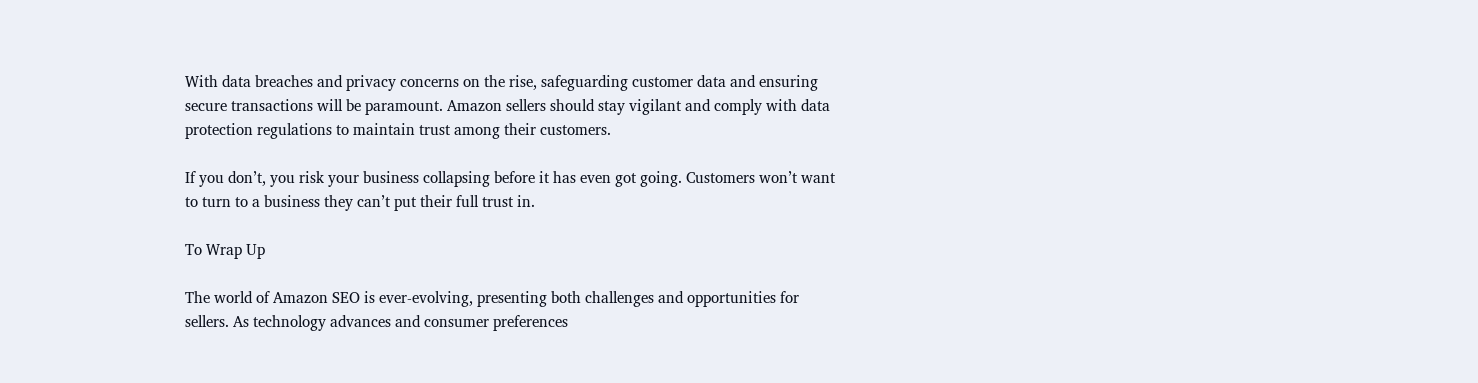With data breaches and privacy concerns on the rise, safeguarding customer data and ensuring secure transactions will be paramount. Amazon sellers should stay vigilant and comply with data protection regulations to maintain trust among their customers.

If you don’t, you risk your business collapsing before it has even got going. Customers won’t want to turn to a business they can’t put their full trust in.

To Wrap Up

The world of Amazon SEO is ever-evolving, presenting both challenges and opportunities for sellers. As technology advances and consumer preferences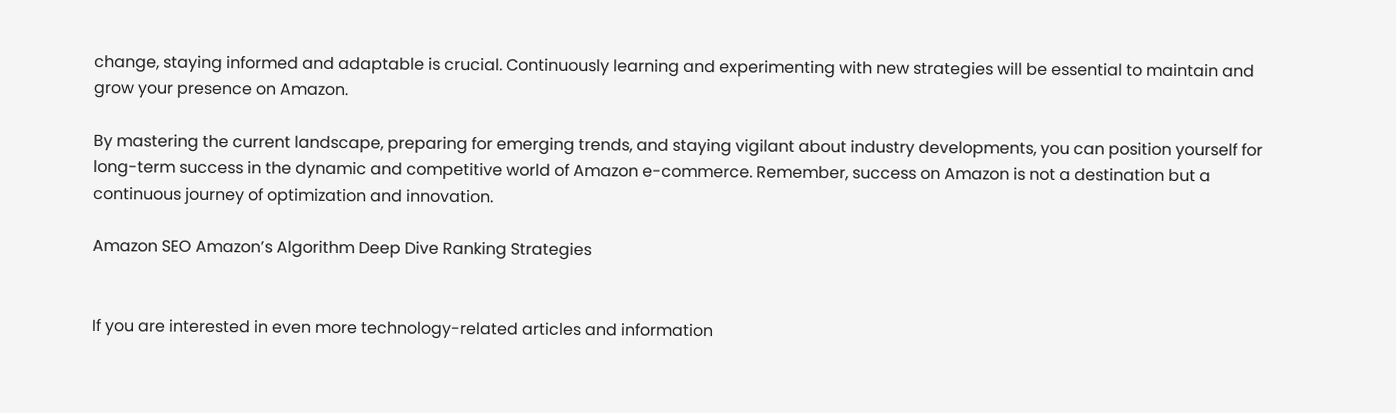change, staying informed and adaptable is crucial. Continuously learning and experimenting with new strategies will be essential to maintain and grow your presence on Amazon.

By mastering the current landscape, preparing for emerging trends, and staying vigilant about industry developments, you can position yourself for long-term success in the dynamic and competitive world of Amazon e-commerce. Remember, success on Amazon is not a destination but a continuous journey of optimization and innovation.

Amazon SEO Amazon’s Algorithm Deep Dive Ranking Strategies


If you are interested in even more technology-related articles and information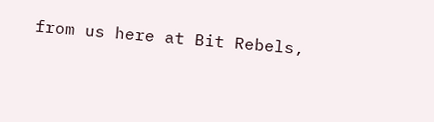from us here at Bit Rebels,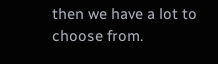then we have a lot to choose from.